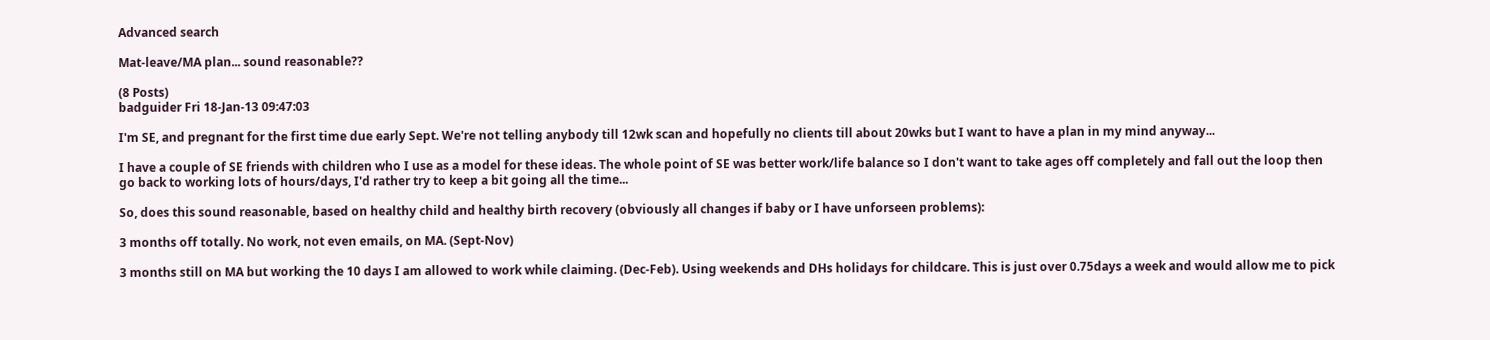Advanced search

Mat-leave/MA plan... sound reasonable??

(8 Posts)
badguider Fri 18-Jan-13 09:47:03

I'm SE, and pregnant for the first time due early Sept. We're not telling anybody till 12wk scan and hopefully no clients till about 20wks but I want to have a plan in my mind anyway...

I have a couple of SE friends with children who I use as a model for these ideas. The whole point of SE was better work/life balance so I don't want to take ages off completely and fall out the loop then go back to working lots of hours/days, I'd rather try to keep a bit going all the time...

So, does this sound reasonable, based on healthy child and healthy birth recovery (obviously all changes if baby or I have unforseen problems):

3 months off totally. No work, not even emails, on MA. (Sept-Nov)

3 months still on MA but working the 10 days I am allowed to work while claiming. (Dec-Feb). Using weekends and DHs holidays for childcare. This is just over 0.75days a week and would allow me to pick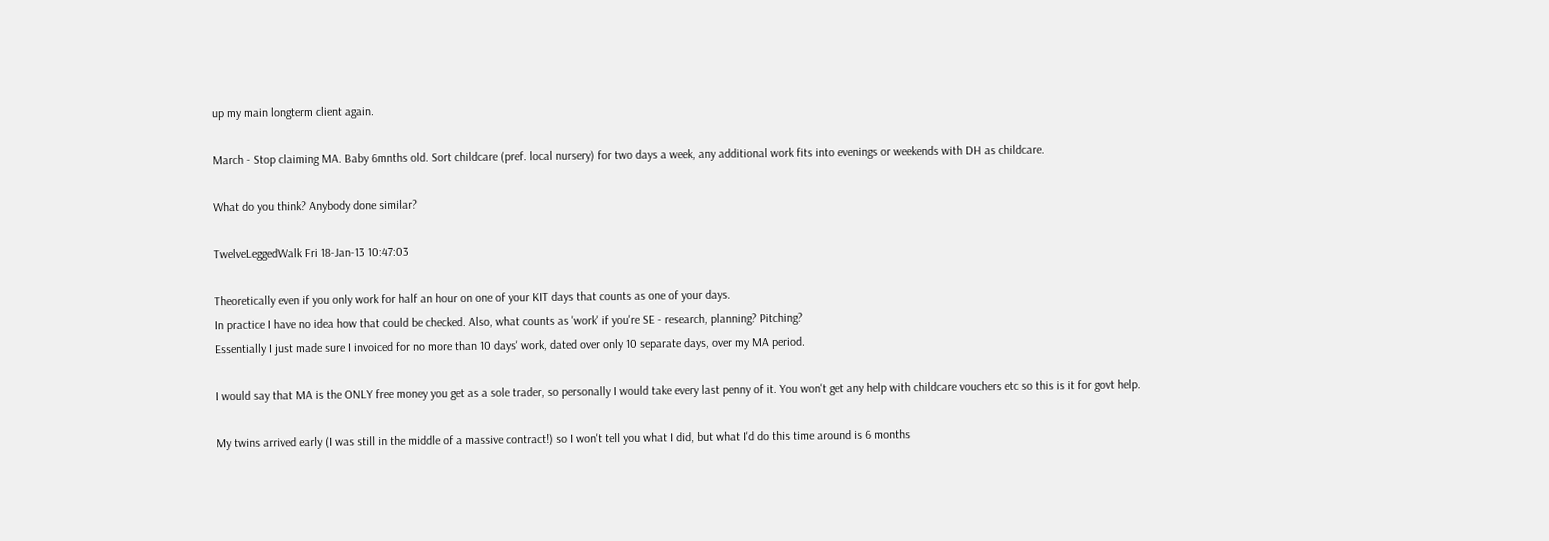up my main longterm client again.

March - Stop claiming MA. Baby 6mnths old. Sort childcare (pref. local nursery) for two days a week, any additional work fits into evenings or weekends with DH as childcare.

What do you think? Anybody done similar?

TwelveLeggedWalk Fri 18-Jan-13 10:47:03

Theoretically even if you only work for half an hour on one of your KIT days that counts as one of your days.
In practice I have no idea how that could be checked. Also, what counts as 'work' if you're SE - research, planning? Pitching?
Essentially I just made sure I invoiced for no more than 10 days' work, dated over only 10 separate days, over my MA period.

I would say that MA is the ONLY free money you get as a sole trader, so personally I would take every last penny of it. You won't get any help with childcare vouchers etc so this is it for govt help.

My twins arrived early (I was still in the middle of a massive contract!) so I won't tell you what I did, but what I'd do this time around is 6 months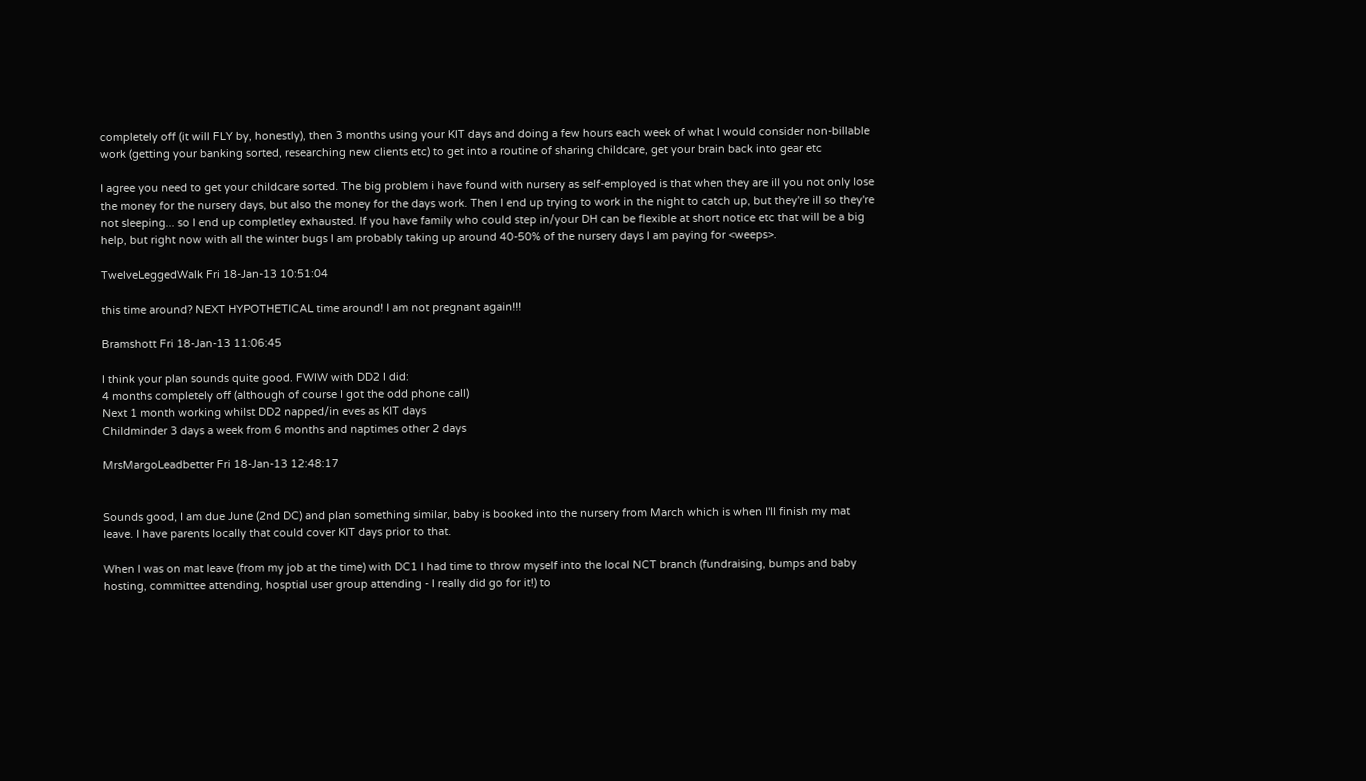completely off (it will FLY by, honestly), then 3 months using your KIT days and doing a few hours each week of what I would consider non-billable work (getting your banking sorted, researching new clients etc) to get into a routine of sharing childcare, get your brain back into gear etc

I agree you need to get your childcare sorted. The big problem i have found with nursery as self-employed is that when they are ill you not only lose the money for the nursery days, but also the money for the days work. Then I end up trying to work in the night to catch up, but they're ill so they're not sleeping... so I end up completley exhausted. If you have family who could step in/your DH can be flexible at short notice etc that will be a big help, but right now with all the winter bugs I am probably taking up around 40-50% of the nursery days I am paying for <weeps>.

TwelveLeggedWalk Fri 18-Jan-13 10:51:04

this time around? NEXT HYPOTHETICAL time around! I am not pregnant again!!!

Bramshott Fri 18-Jan-13 11:06:45

I think your plan sounds quite good. FWIW with DD2 I did:
4 months completely off (although of course I got the odd phone call)
Next 1 month working whilst DD2 napped/in eves as KIT days
Childminder 3 days a week from 6 months and naptimes other 2 days

MrsMargoLeadbetter Fri 18-Jan-13 12:48:17


Sounds good, I am due June (2nd DC) and plan something similar, baby is booked into the nursery from March which is when I'll finish my mat leave. I have parents locally that could cover KIT days prior to that.

When I was on mat leave (from my job at the time) with DC1 I had time to throw myself into the local NCT branch (fundraising, bumps and baby hosting, committee attending, hosptial user group attending - I really did go for it!) to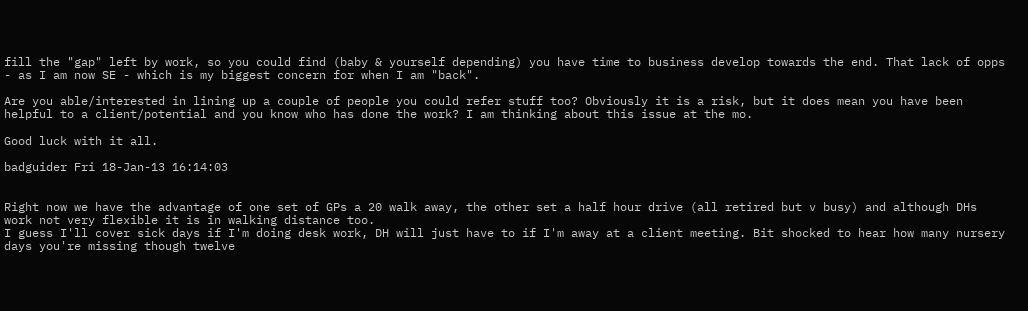fill the "gap" left by work, so you could find (baby & yourself depending) you have time to business develop towards the end. That lack of opps - as I am now SE - which is my biggest concern for when I am "back".

Are you able/interested in lining up a couple of people you could refer stuff too? Obviously it is a risk, but it does mean you have been helpful to a client/potential and you know who has done the work? I am thinking about this issue at the mo.

Good luck with it all.

badguider Fri 18-Jan-13 16:14:03


Right now we have the advantage of one set of GPs a 20 walk away, the other set a half hour drive (all retired but v busy) and although DHs work not very flexible it is in walking distance too.
I guess I'll cover sick days if I'm doing desk work, DH will just have to if I'm away at a client meeting. Bit shocked to hear how many nursery days you're missing though twelve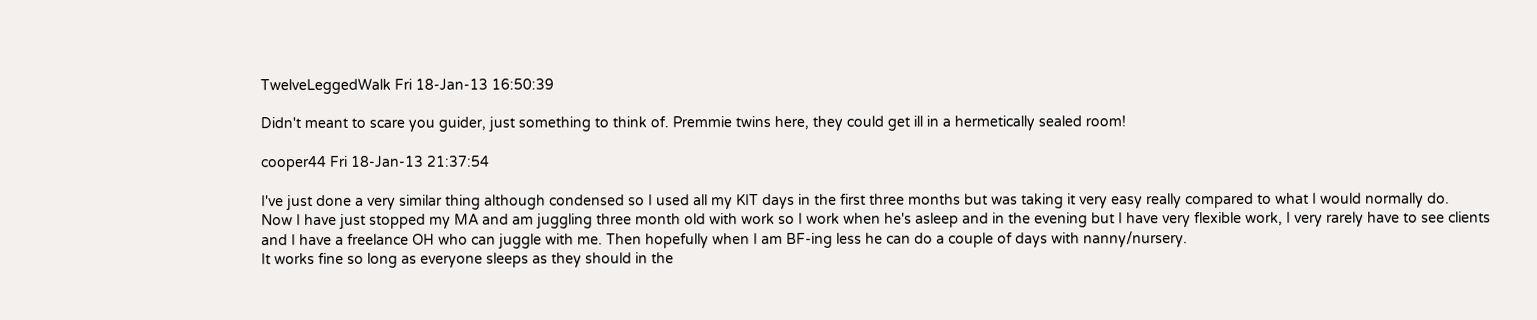TwelveLeggedWalk Fri 18-Jan-13 16:50:39

Didn't meant to scare you guider, just something to think of. Premmie twins here, they could get ill in a hermetically sealed room!

cooper44 Fri 18-Jan-13 21:37:54

I've just done a very similar thing although condensed so I used all my KIT days in the first three months but was taking it very easy really compared to what I would normally do.
Now I have just stopped my MA and am juggling three month old with work so I work when he's asleep and in the evening but I have very flexible work, I very rarely have to see clients and I have a freelance OH who can juggle with me. Then hopefully when I am BF-ing less he can do a couple of days with nanny/nursery.
It works fine so long as everyone sleeps as they should in the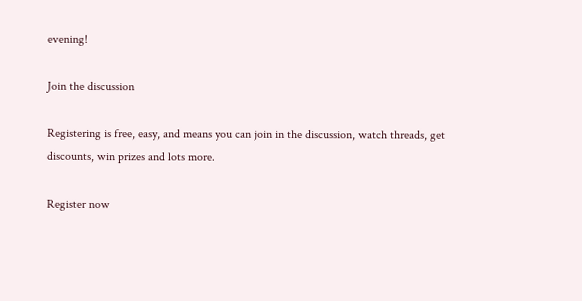evening!

Join the discussion

Registering is free, easy, and means you can join in the discussion, watch threads, get discounts, win prizes and lots more.

Register now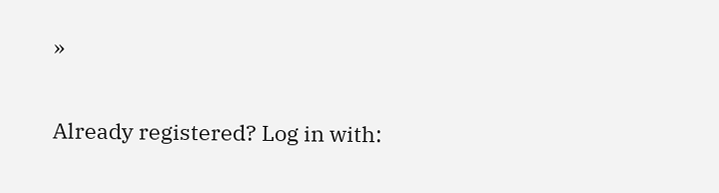»

Already registered? Log in with: